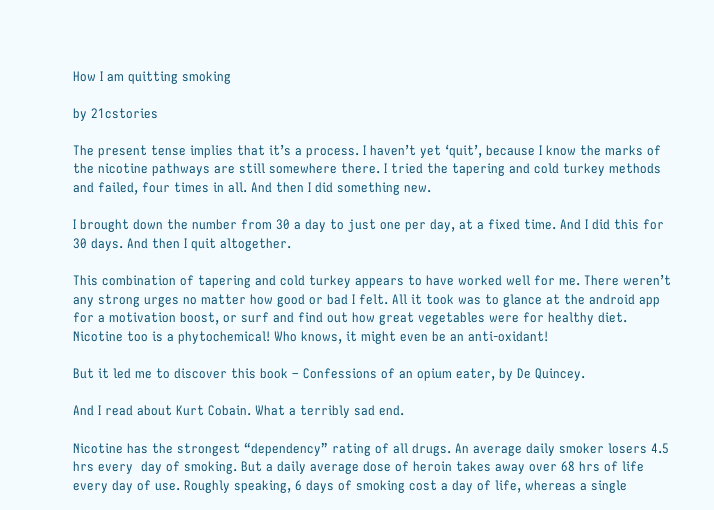How I am quitting smoking

by 21cstories

The present tense implies that it’s a process. I haven’t yet ‘quit’, because I know the marks of the nicotine pathways are still somewhere there. I tried the tapering and cold turkey methods and failed, four times in all. And then I did something new.

I brought down the number from 30 a day to just one per day, at a fixed time. And I did this for 30 days. And then I quit altogether.

This combination of tapering and cold turkey appears to have worked well for me. There weren’t any strong urges no matter how good or bad I felt. All it took was to glance at the android app for a motivation boost, or surf and find out how great vegetables were for healthy diet. Nicotine too is a phytochemical! Who knows, it might even be an anti-oxidant!

But it led me to discover this book – Confessions of an opium eater, by De Quincey.

And I read about Kurt Cobain. What a terribly sad end.

Nicotine has the strongest “dependency” rating of all drugs. An average daily smoker losers 4.5 hrs every  day of smoking. But a daily average dose of heroin takes away over 68 hrs of life every day of use. Roughly speaking, 6 days of smoking cost a day of life, whereas a single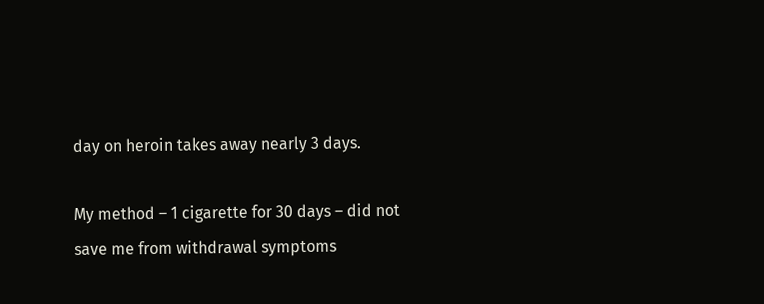day on heroin takes away nearly 3 days.

My method – 1 cigarette for 30 days – did not save me from withdrawal symptoms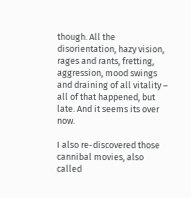though. All the disorientation, hazy vision, rages and rants, fretting, aggression, mood swings and draining of all vitality – all of that happened, but late. And it seems its over now.

I also re-discovered those cannibal movies, also called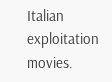Italian exploitation movies.